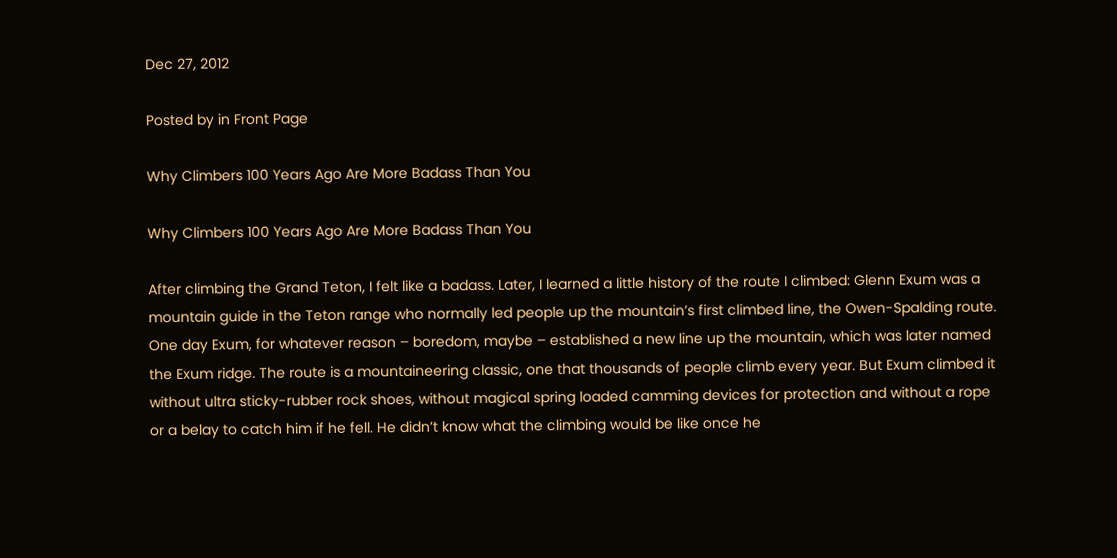Dec 27, 2012

Posted by in Front Page

Why Climbers 100 Years Ago Are More Badass Than You

Why Climbers 100 Years Ago Are More Badass Than You

After climbing the Grand Teton, I felt like a badass. Later, I learned a little history of the route I climbed: Glenn Exum was a mountain guide in the Teton range who normally led people up the mountain’s first climbed line, the Owen-Spalding route. One day Exum, for whatever reason – boredom, maybe – established a new line up the mountain, which was later named the Exum ridge. The route is a mountaineering classic, one that thousands of people climb every year. But Exum climbed it without ultra sticky-rubber rock shoes, without magical spring loaded camming devices for protection and without a rope or a belay to catch him if he fell. He didn’t know what the climbing would be like once he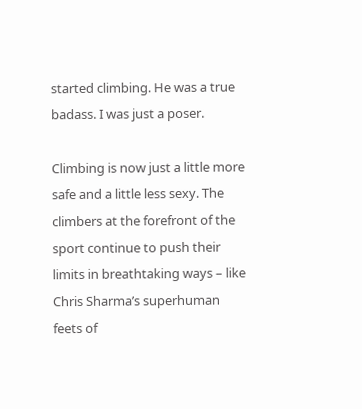started climbing. He was a true badass. I was just a poser.

Climbing is now just a little more safe and a little less sexy. The climbers at the forefront of the sport continue to push their limits in breathtaking ways – like Chris Sharma’s superhuman feets of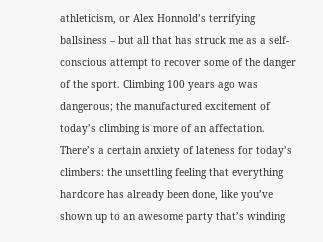athleticism, or Alex Honnold’s terrifying ballsiness – but all that has struck me as a self-conscious attempt to recover some of the danger of the sport. Climbing 100 years ago was dangerous; the manufactured excitement of today’s climbing is more of an affectation. There’s a certain anxiety of lateness for today’s climbers: the unsettling feeling that everything hardcore has already been done, like you’ve shown up to an awesome party that’s winding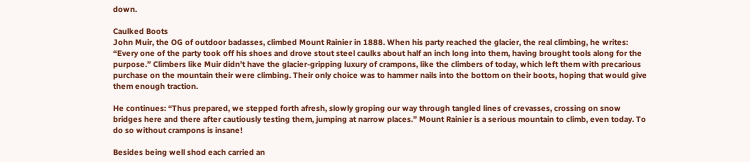down.

Caulked Boots
John Muir, the OG of outdoor badasses, climbed Mount Rainier in 1888. When his party reached the glacier, the real climbing, he writes: “Every one of the party took off his shoes and drove stout steel caulks about half an inch long into them, having brought tools along for the purpose.” Climbers like Muir didn’t have the glacier-gripping luxury of crampons, like the climbers of today, which left them with precarious purchase on the mountain their were climbing. Their only choice was to hammer nails into the bottom on their boots, hoping that would give them enough traction.

He continues: “Thus prepared, we stepped forth afresh, slowly groping our way through tangled lines of crevasses, crossing on snow bridges here and there after cautiously testing them, jumping at narrow places.” Mount Rainier is a serious mountain to climb, even today. To do so without crampons is insane!

Besides being well shod each carried an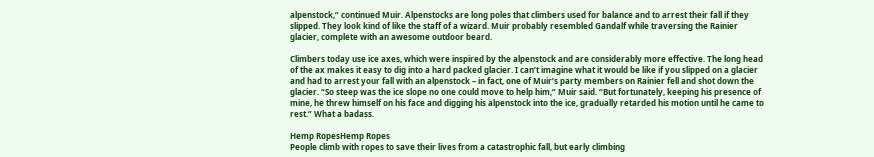alpenstock,” continued Muir. Alpenstocks are long poles that climbers used for balance and to arrest their fall if they slipped. They look kind of like the staff of a wizard. Muir probably resembled Gandalf while traversing the Rainier glacier, complete with an awesome outdoor beard.

Climbers today use ice axes, which were inspired by the alpenstock and are considerably more effective. The long head of the ax makes it easy to dig into a hard packed glacier. I can’t imagine what it would be like if you slipped on a glacier and had to arrest your fall with an alpenstock – in fact, one of Muir’s party members on Rainier fell and shot down the glacier. “So steep was the ice slope no one could move to help him,” Muir said. “But fortunately, keeping his presence of mine, he threw himself on his face and digging his alpenstock into the ice, gradually retarded his motion until he came to rest.” What a badass.

Hemp RopesHemp Ropes
People climb with ropes to save their lives from a catastrophic fall, but early climbing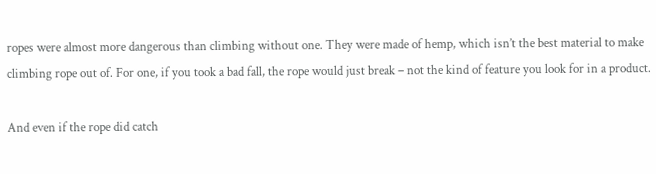ropes were almost more dangerous than climbing without one. They were made of hemp, which isn’t the best material to make climbing rope out of. For one, if you took a bad fall, the rope would just break – not the kind of feature you look for in a product.

And even if the rope did catch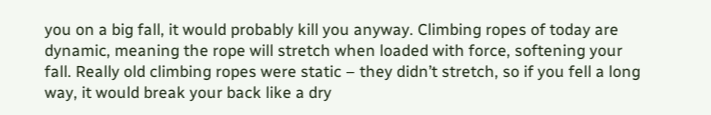you on a big fall, it would probably kill you anyway. Climbing ropes of today are dynamic, meaning the rope will stretch when loaded with force, softening your fall. Really old climbing ropes were static – they didn’t stretch, so if you fell a long way, it would break your back like a dry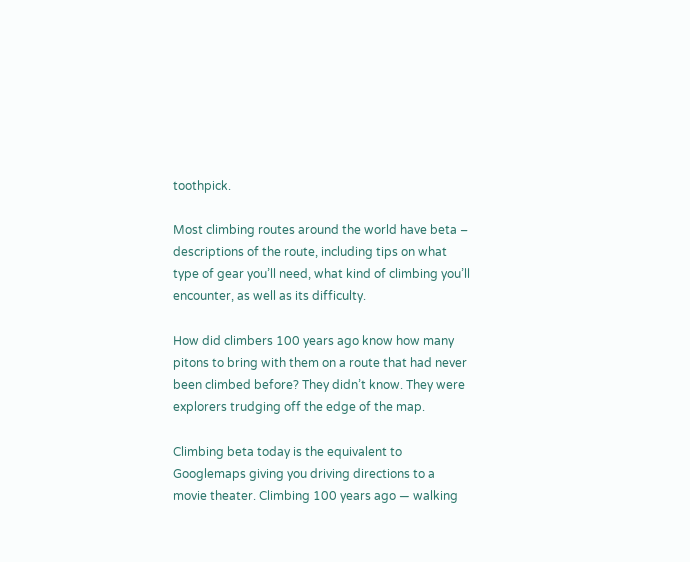toothpick.

Most climbing routes around the world have beta – descriptions of the route, including tips on what type of gear you’ll need, what kind of climbing you’ll encounter, as well as its difficulty.

How did climbers 100 years ago know how many pitons to bring with them on a route that had never been climbed before? They didn’t know. They were explorers trudging off the edge of the map.

Climbing beta today is the equivalent to Googlemaps giving you driving directions to a movie theater. Climbing 100 years ago — walking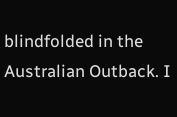blindfolded in the Australian Outback. I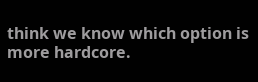think we know which option is more hardcore.